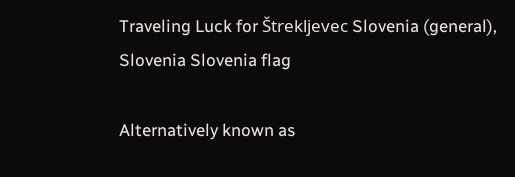Traveling Luck for Štrekljevec Slovenia (general), Slovenia Slovenia flag

Alternatively known as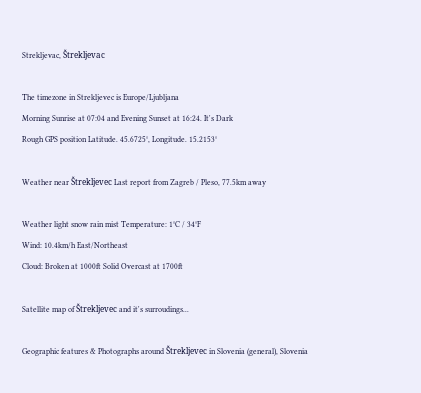Strekljevac, Štrekljevac

The timezone in Strekljevec is Europe/Ljubljana
Morning Sunrise at 07:04 and Evening Sunset at 16:24. It's Dark
Rough GPS position Latitude. 45.6725°, Longitude. 15.2153°

Weather near Štrekljevec Last report from Zagreb / Pleso, 77.5km away

Weather light snow rain mist Temperature: 1°C / 34°F
Wind: 10.4km/h East/Northeast
Cloud: Broken at 1000ft Solid Overcast at 1700ft

Satellite map of Štrekljevec and it's surroudings...

Geographic features & Photographs around Štrekljevec in Slovenia (general), Slovenia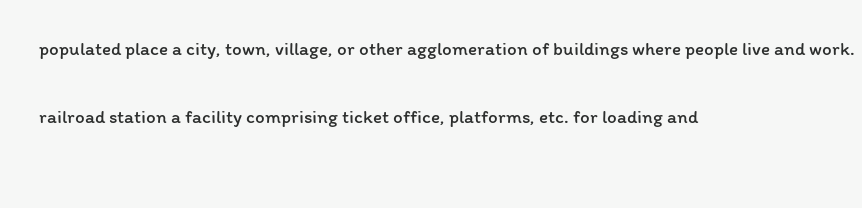populated place a city, town, village, or other agglomeration of buildings where people live and work.

railroad station a facility comprising ticket office, platforms, etc. for loading and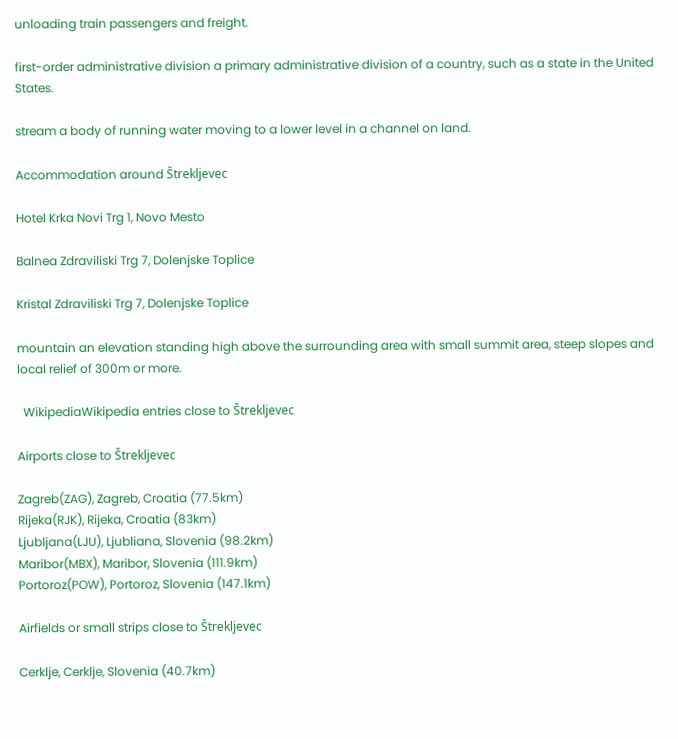unloading train passengers and freight.

first-order administrative division a primary administrative division of a country, such as a state in the United States.

stream a body of running water moving to a lower level in a channel on land.

Accommodation around Štrekljevec

Hotel Krka Novi Trg 1, Novo Mesto

Balnea Zdraviliski Trg 7, Dolenjske Toplice

Kristal Zdraviliski Trg 7, Dolenjske Toplice

mountain an elevation standing high above the surrounding area with small summit area, steep slopes and local relief of 300m or more.

  WikipediaWikipedia entries close to Štrekljevec

Airports close to Štrekljevec

Zagreb(ZAG), Zagreb, Croatia (77.5km)
Rijeka(RJK), Rijeka, Croatia (83km)
Ljubljana(LJU), Ljubliana, Slovenia (98.2km)
Maribor(MBX), Maribor, Slovenia (111.9km)
Portoroz(POW), Portoroz, Slovenia (147.1km)

Airfields or small strips close to Štrekljevec

Cerklje, Cerklje, Slovenia (40.7km)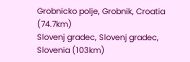Grobnicko polje, Grobnik, Croatia (74.7km)
Slovenj gradec, Slovenj gradec, Slovenia (103km)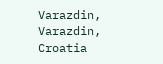Varazdin, Varazdin, Croatia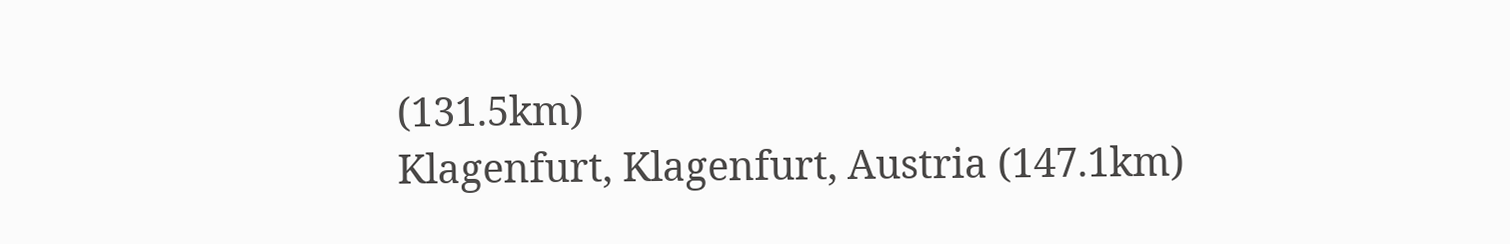(131.5km)
Klagenfurt, Klagenfurt, Austria (147.1km)